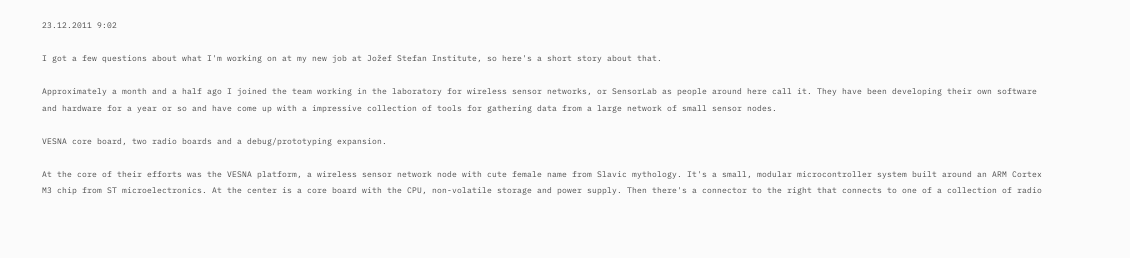23.12.2011 9:02

I got a few questions about what I'm working on at my new job at Jožef Stefan Institute, so here's a short story about that.

Approximately a month and a half ago I joined the team working in the laboratory for wireless sensor networks, or SensorLab as people around here call it. They have been developing their own software and hardware for a year or so and have come up with a impressive collection of tools for gathering data from a large network of small sensor nodes.

VESNA core board, two radio boards and a debug/prototyping expansion.

At the core of their efforts was the VESNA platform, a wireless sensor network node with cute female name from Slavic mythology. It's a small, modular microcontroller system built around an ARM Cortex M3 chip from ST microelectronics. At the center is a core board with the CPU, non-volatile storage and power supply. Then there's a connector to the right that connects to one of a collection of radio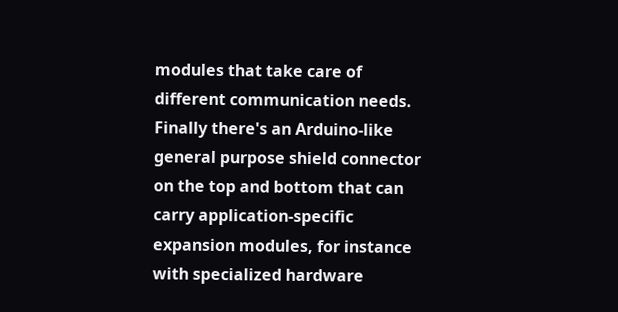modules that take care of different communication needs. Finally there's an Arduino-like general purpose shield connector on the top and bottom that can carry application-specific expansion modules, for instance with specialized hardware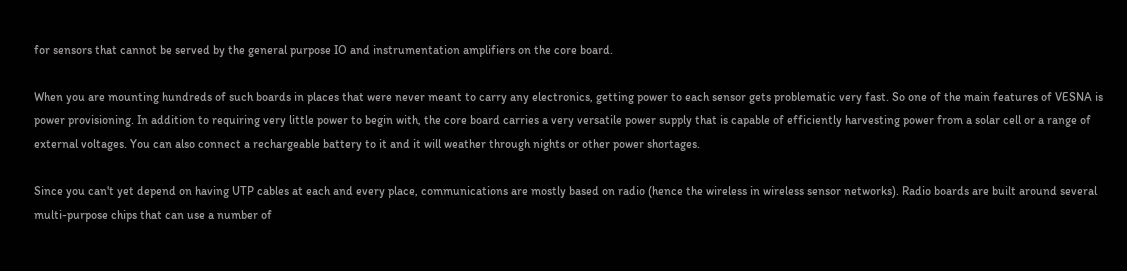for sensors that cannot be served by the general purpose IO and instrumentation amplifiers on the core board.

When you are mounting hundreds of such boards in places that were never meant to carry any electronics, getting power to each sensor gets problematic very fast. So one of the main features of VESNA is power provisioning. In addition to requiring very little power to begin with, the core board carries a very versatile power supply that is capable of efficiently harvesting power from a solar cell or a range of external voltages. You can also connect a rechargeable battery to it and it will weather through nights or other power shortages.

Since you can't yet depend on having UTP cables at each and every place, communications are mostly based on radio (hence the wireless in wireless sensor networks). Radio boards are built around several multi-purpose chips that can use a number of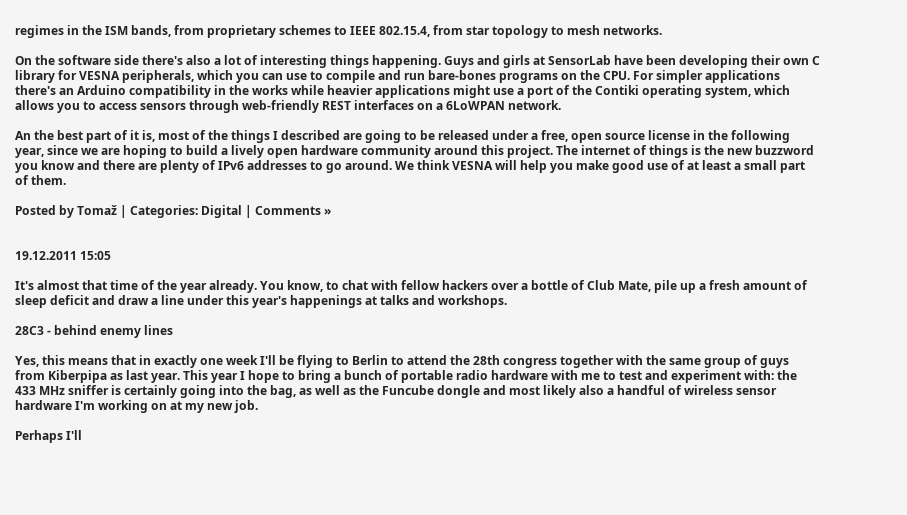regimes in the ISM bands, from proprietary schemes to IEEE 802.15.4, from star topology to mesh networks.

On the software side there's also a lot of interesting things happening. Guys and girls at SensorLab have been developing their own C library for VESNA peripherals, which you can use to compile and run bare-bones programs on the CPU. For simpler applications there's an Arduino compatibility in the works while heavier applications might use a port of the Contiki operating system, which allows you to access sensors through web-friendly REST interfaces on a 6LoWPAN network.

An the best part of it is, most of the things I described are going to be released under a free, open source license in the following year, since we are hoping to build a lively open hardware community around this project. The internet of things is the new buzzword you know and there are plenty of IPv6 addresses to go around. We think VESNA will help you make good use of at least a small part of them.

Posted by Tomaž | Categories: Digital | Comments »


19.12.2011 15:05

It's almost that time of the year already. You know, to chat with fellow hackers over a bottle of Club Mate, pile up a fresh amount of sleep deficit and draw a line under this year's happenings at talks and workshops.

28C3 - behind enemy lines

Yes, this means that in exactly one week I'll be flying to Berlin to attend the 28th congress together with the same group of guys from Kiberpipa as last year. This year I hope to bring a bunch of portable radio hardware with me to test and experiment with: the 433 MHz sniffer is certainly going into the bag, as well as the Funcube dongle and most likely also a handful of wireless sensor hardware I'm working on at my new job.

Perhaps I'll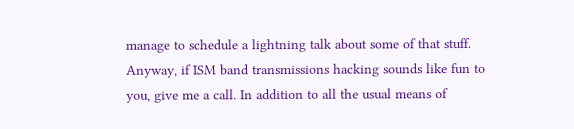manage to schedule a lightning talk about some of that stuff. Anyway, if ISM band transmissions hacking sounds like fun to you, give me a call. In addition to all the usual means of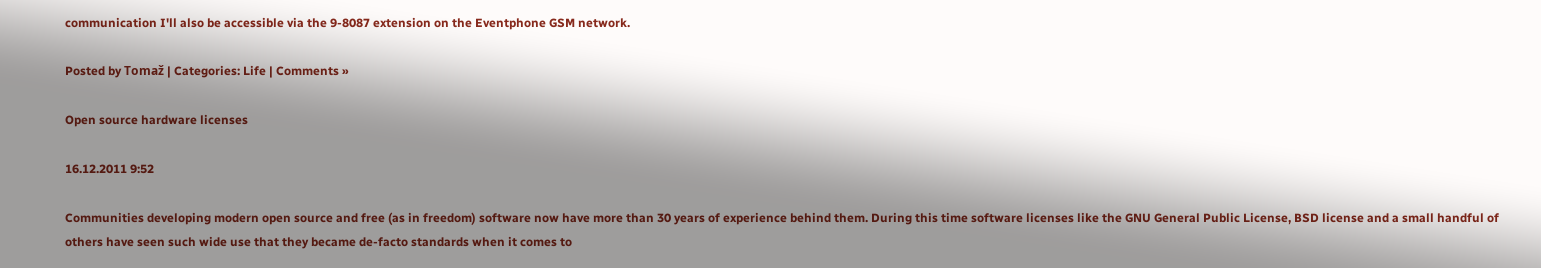communication I'll also be accessible via the 9-8087 extension on the Eventphone GSM network.

Posted by Tomaž | Categories: Life | Comments »

Open source hardware licenses

16.12.2011 9:52

Communities developing modern open source and free (as in freedom) software now have more than 30 years of experience behind them. During this time software licenses like the GNU General Public License, BSD license and a small handful of others have seen such wide use that they became de-facto standards when it comes to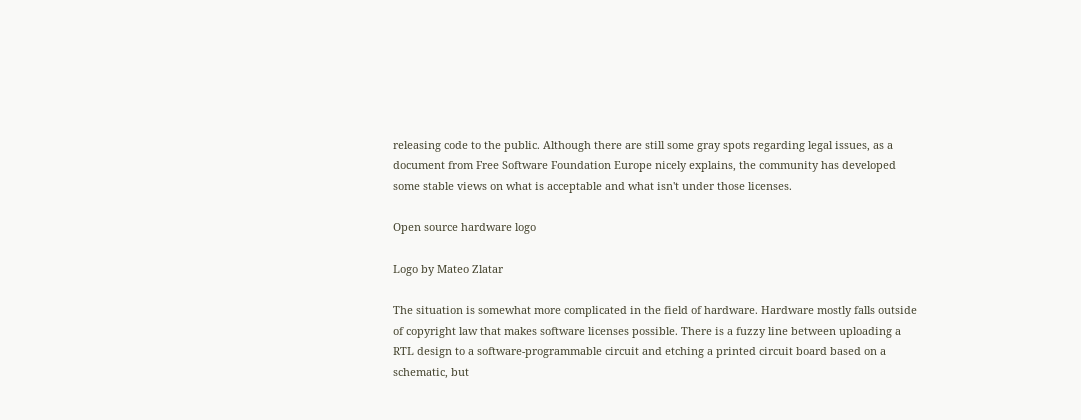releasing code to the public. Although there are still some gray spots regarding legal issues, as a document from Free Software Foundation Europe nicely explains, the community has developed some stable views on what is acceptable and what isn't under those licenses.

Open source hardware logo

Logo by Mateo Zlatar

The situation is somewhat more complicated in the field of hardware. Hardware mostly falls outside of copyright law that makes software licenses possible. There is a fuzzy line between uploading a RTL design to a software-programmable circuit and etching a printed circuit board based on a schematic, but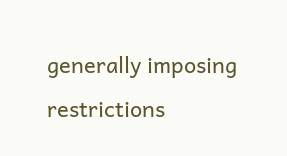generally imposing restrictions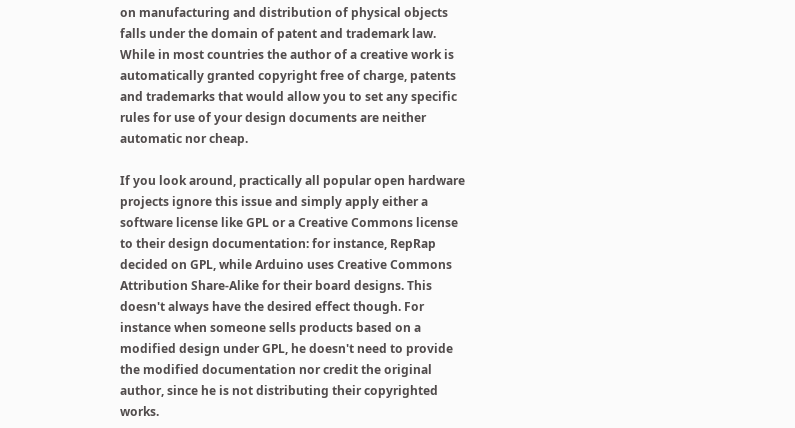on manufacturing and distribution of physical objects falls under the domain of patent and trademark law. While in most countries the author of a creative work is automatically granted copyright free of charge, patents and trademarks that would allow you to set any specific rules for use of your design documents are neither automatic nor cheap.

If you look around, practically all popular open hardware projects ignore this issue and simply apply either a software license like GPL or a Creative Commons license to their design documentation: for instance, RepRap decided on GPL, while Arduino uses Creative Commons Attribution Share-Alike for their board designs. This doesn't always have the desired effect though. For instance when someone sells products based on a modified design under GPL, he doesn't need to provide the modified documentation nor credit the original author, since he is not distributing their copyrighted works.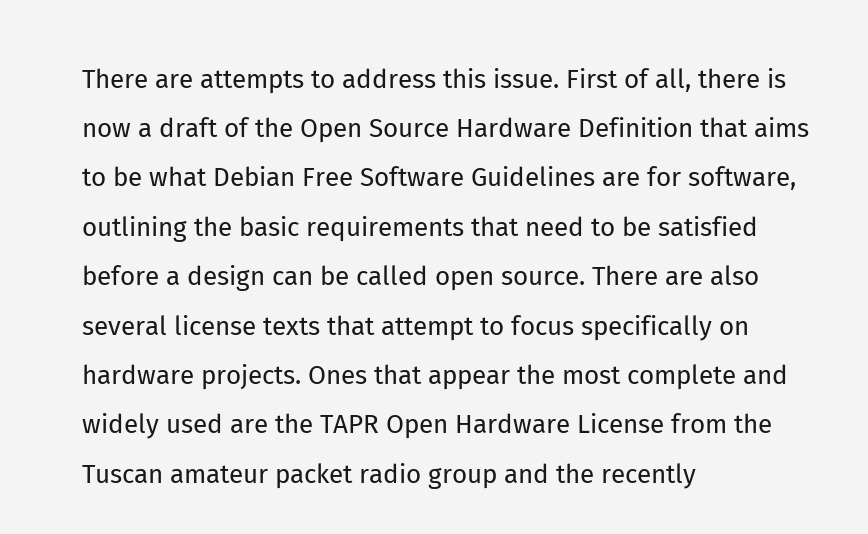There are attempts to address this issue. First of all, there is now a draft of the Open Source Hardware Definition that aims to be what Debian Free Software Guidelines are for software, outlining the basic requirements that need to be satisfied before a design can be called open source. There are also several license texts that attempt to focus specifically on hardware projects. Ones that appear the most complete and widely used are the TAPR Open Hardware License from the Tuscan amateur packet radio group and the recently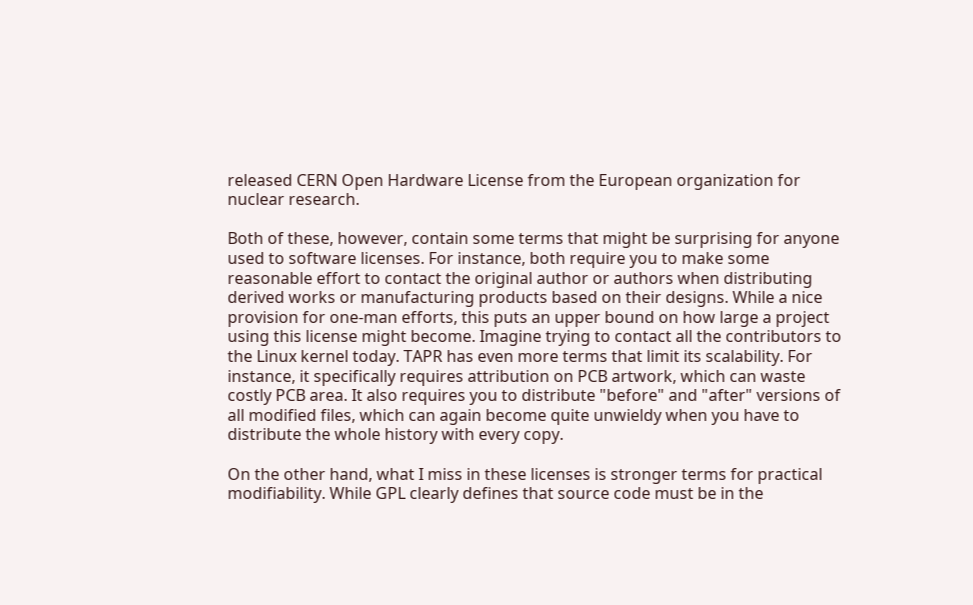released CERN Open Hardware License from the European organization for nuclear research.

Both of these, however, contain some terms that might be surprising for anyone used to software licenses. For instance, both require you to make some reasonable effort to contact the original author or authors when distributing derived works or manufacturing products based on their designs. While a nice provision for one-man efforts, this puts an upper bound on how large a project using this license might become. Imagine trying to contact all the contributors to the Linux kernel today. TAPR has even more terms that limit its scalability. For instance, it specifically requires attribution on PCB artwork, which can waste costly PCB area. It also requires you to distribute "before" and "after" versions of all modified files, which can again become quite unwieldy when you have to distribute the whole history with every copy.

On the other hand, what I miss in these licenses is stronger terms for practical modifiability. While GPL clearly defines that source code must be in the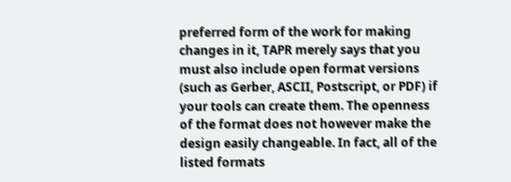preferred form of the work for making changes in it, TAPR merely says that you must also include open format versions (such as Gerber, ASCII, Postscript, or PDF) if your tools can create them. The openness of the format does not however make the design easily changeable. In fact, all of the listed formats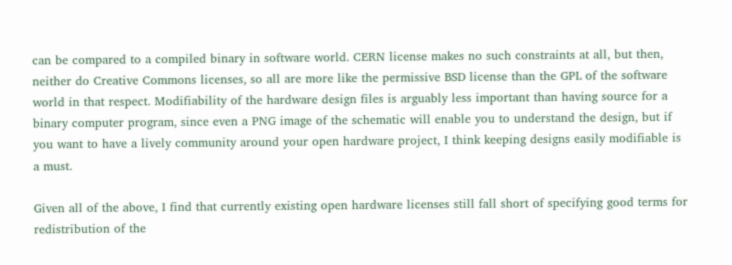can be compared to a compiled binary in software world. CERN license makes no such constraints at all, but then, neither do Creative Commons licenses, so all are more like the permissive BSD license than the GPL of the software world in that respect. Modifiability of the hardware design files is arguably less important than having source for a binary computer program, since even a PNG image of the schematic will enable you to understand the design, but if you want to have a lively community around your open hardware project, I think keeping designs easily modifiable is a must.

Given all of the above, I find that currently existing open hardware licenses still fall short of specifying good terms for redistribution of the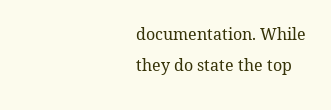documentation. While they do state the top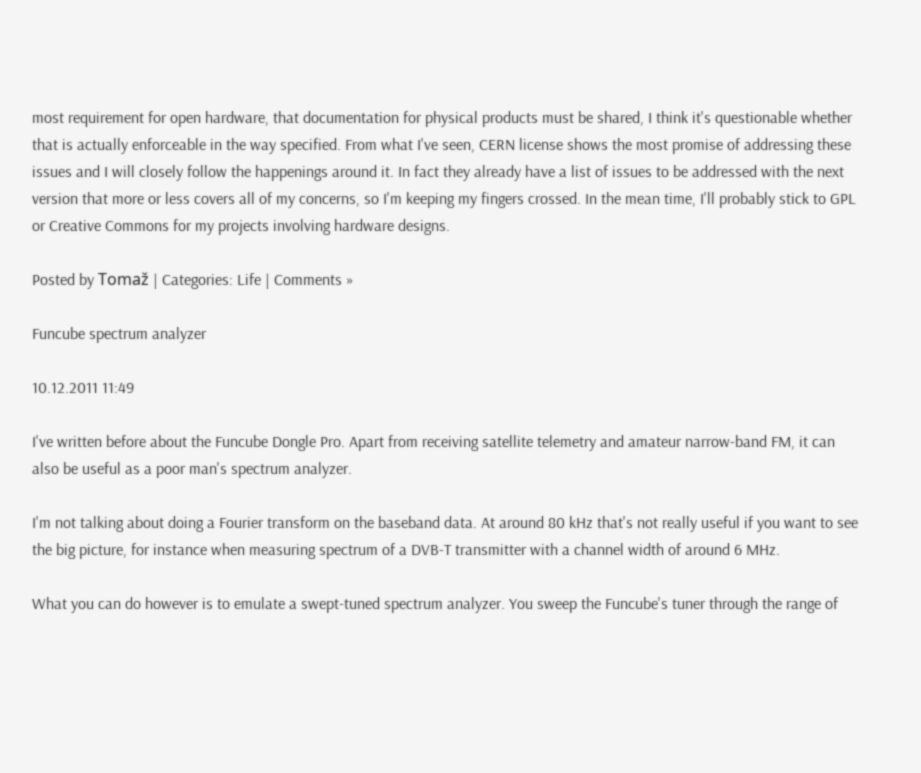most requirement for open hardware, that documentation for physical products must be shared, I think it's questionable whether that is actually enforceable in the way specified. From what I've seen, CERN license shows the most promise of addressing these issues and I will closely follow the happenings around it. In fact they already have a list of issues to be addressed with the next version that more or less covers all of my concerns, so I'm keeping my fingers crossed. In the mean time, I'll probably stick to GPL or Creative Commons for my projects involving hardware designs.

Posted by Tomaž | Categories: Life | Comments »

Funcube spectrum analyzer

10.12.2011 11:49

I've written before about the Funcube Dongle Pro. Apart from receiving satellite telemetry and amateur narrow-band FM, it can also be useful as a poor man's spectrum analyzer.

I'm not talking about doing a Fourier transform on the baseband data. At around 80 kHz that's not really useful if you want to see the big picture, for instance when measuring spectrum of a DVB-T transmitter with a channel width of around 6 MHz.

What you can do however is to emulate a swept-tuned spectrum analyzer. You sweep the Funcube's tuner through the range of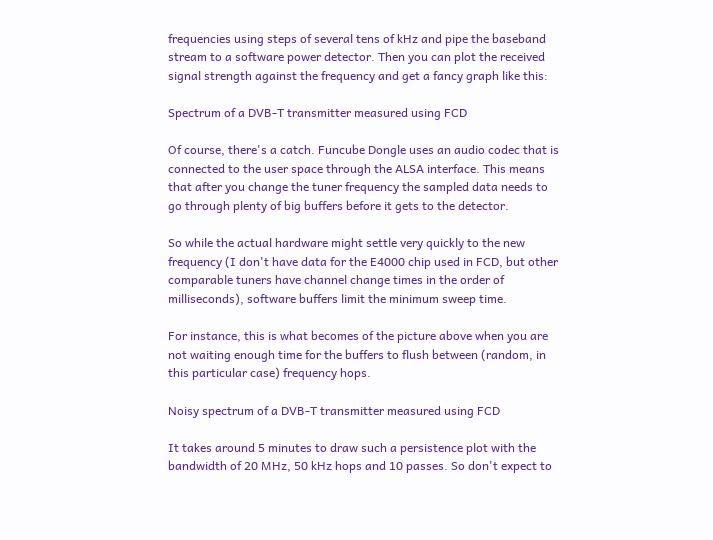frequencies using steps of several tens of kHz and pipe the baseband stream to a software power detector. Then you can plot the received signal strength against the frequency and get a fancy graph like this:

Spectrum of a DVB-T transmitter measured using FCD

Of course, there's a catch. Funcube Dongle uses an audio codec that is connected to the user space through the ALSA interface. This means that after you change the tuner frequency the sampled data needs to go through plenty of big buffers before it gets to the detector.

So while the actual hardware might settle very quickly to the new frequency (I don't have data for the E4000 chip used in FCD, but other comparable tuners have channel change times in the order of milliseconds), software buffers limit the minimum sweep time.

For instance, this is what becomes of the picture above when you are not waiting enough time for the buffers to flush between (random, in this particular case) frequency hops.

Noisy spectrum of a DVB-T transmitter measured using FCD

It takes around 5 minutes to draw such a persistence plot with the bandwidth of 20 MHz, 50 kHz hops and 10 passes. So don't expect to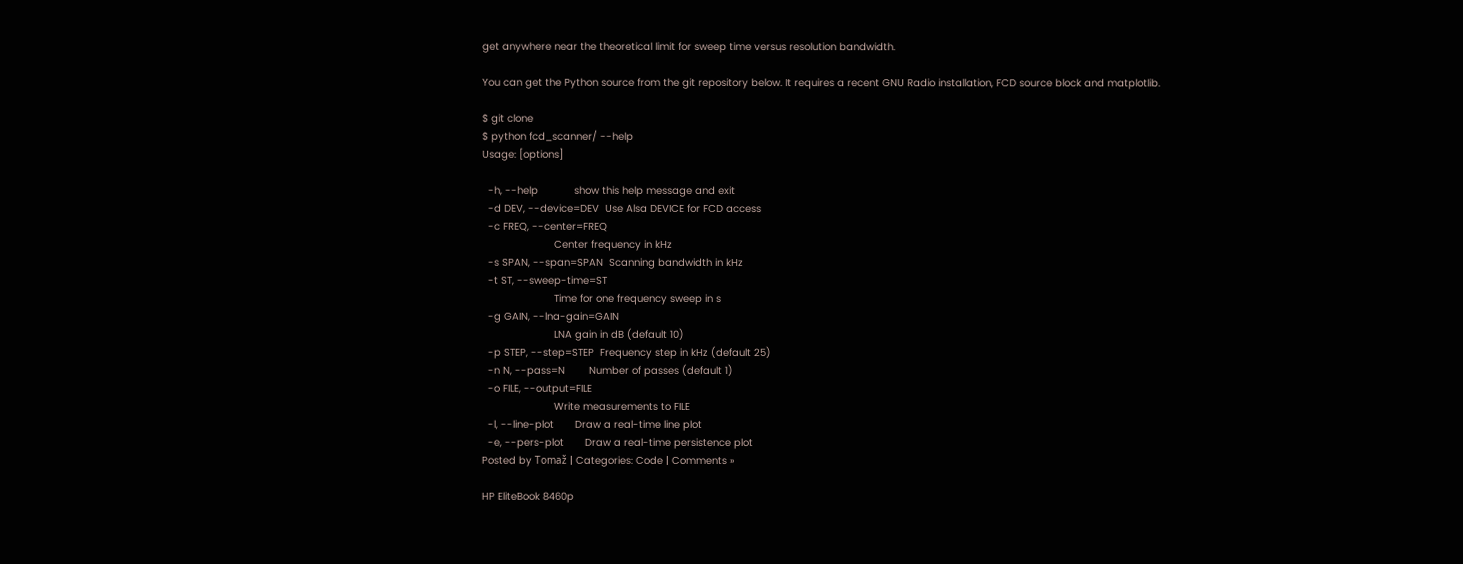get anywhere near the theoretical limit for sweep time versus resolution bandwidth.

You can get the Python source from the git repository below. It requires a recent GNU Radio installation, FCD source block and matplotlib.

$ git clone
$ python fcd_scanner/ --help
Usage: [options]

  -h, --help            show this help message and exit
  -d DEV, --device=DEV  Use Alsa DEVICE for FCD access
  -c FREQ, --center=FREQ
                        Center frequency in kHz
  -s SPAN, --span=SPAN  Scanning bandwidth in kHz
  -t ST, --sweep-time=ST
                        Time for one frequency sweep in s
  -g GAIN, --lna-gain=GAIN
                        LNA gain in dB (default 10)
  -p STEP, --step=STEP  Frequency step in kHz (default 25)
  -n N, --pass=N        Number of passes (default 1)
  -o FILE, --output=FILE
                        Write measurements to FILE
  -l, --line-plot       Draw a real-time line plot
  -e, --pers-plot       Draw a real-time persistence plot
Posted by Tomaž | Categories: Code | Comments »

HP EliteBook 8460p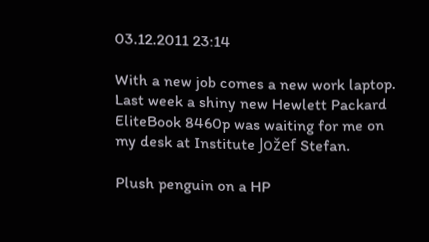03.12.2011 23:14

With a new job comes a new work laptop. Last week a shiny new Hewlett Packard EliteBook 8460p was waiting for me on my desk at Institute Jožef Stefan.

Plush penguin on a HP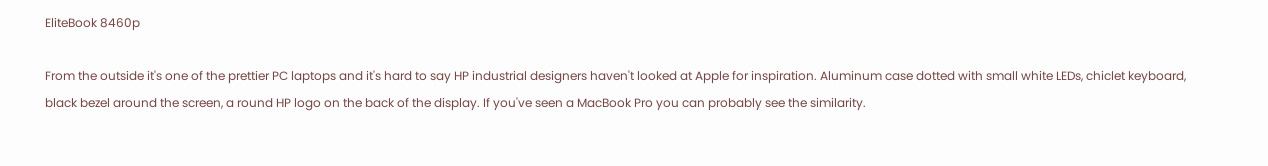EliteBook 8460p

From the outside it's one of the prettier PC laptops and it's hard to say HP industrial designers haven't looked at Apple for inspiration. Aluminum case dotted with small white LEDs, chiclet keyboard, black bezel around the screen, a round HP logo on the back of the display. If you've seen a MacBook Pro you can probably see the similarity.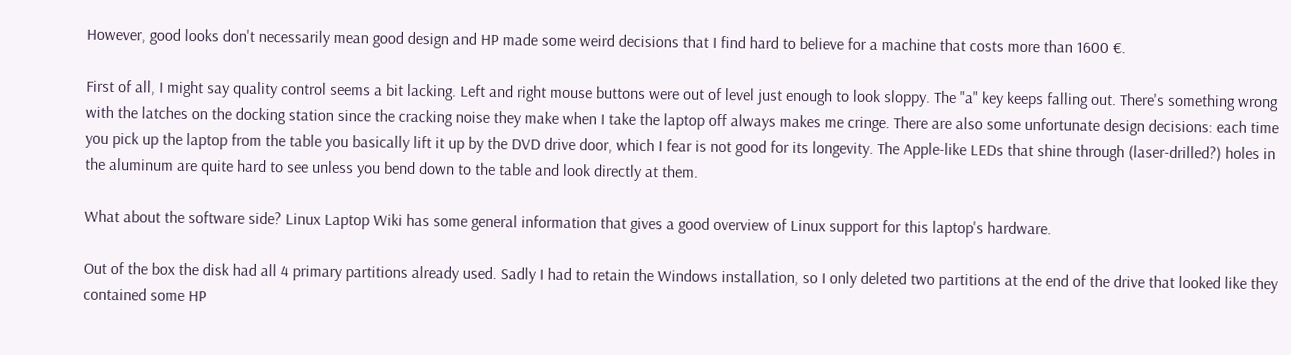However, good looks don't necessarily mean good design and HP made some weird decisions that I find hard to believe for a machine that costs more than 1600 €.

First of all, I might say quality control seems a bit lacking. Left and right mouse buttons were out of level just enough to look sloppy. The "a" key keeps falling out. There's something wrong with the latches on the docking station since the cracking noise they make when I take the laptop off always makes me cringe. There are also some unfortunate design decisions: each time you pick up the laptop from the table you basically lift it up by the DVD drive door, which I fear is not good for its longevity. The Apple-like LEDs that shine through (laser-drilled?) holes in the aluminum are quite hard to see unless you bend down to the table and look directly at them.

What about the software side? Linux Laptop Wiki has some general information that gives a good overview of Linux support for this laptop's hardware.

Out of the box the disk had all 4 primary partitions already used. Sadly I had to retain the Windows installation, so I only deleted two partitions at the end of the drive that looked like they contained some HP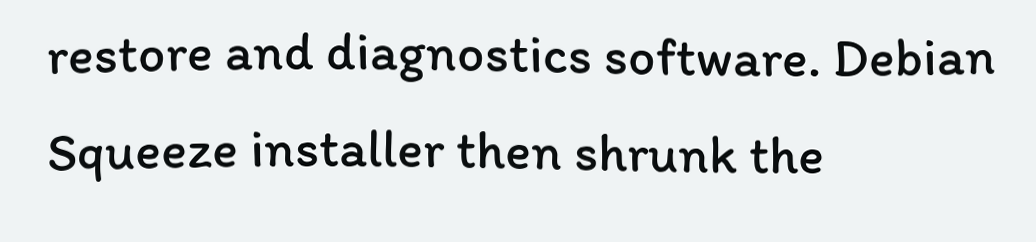restore and diagnostics software. Debian Squeeze installer then shrunk the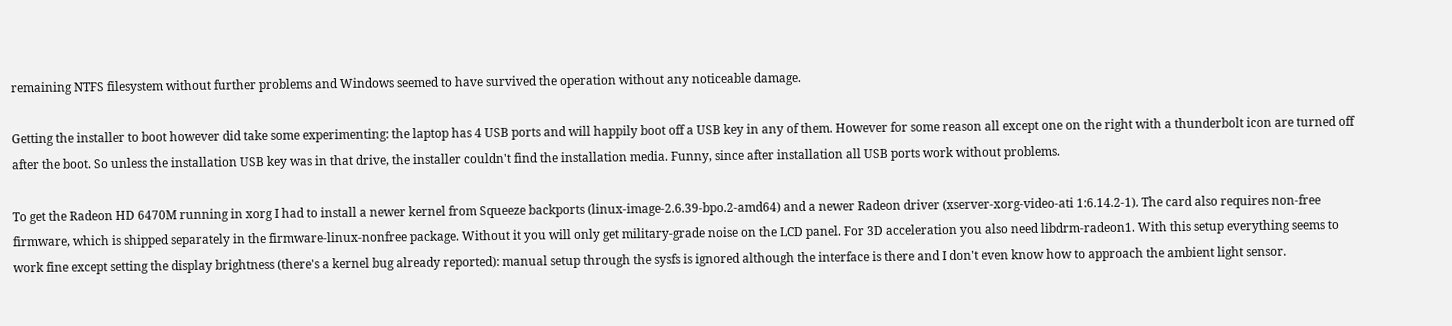remaining NTFS filesystem without further problems and Windows seemed to have survived the operation without any noticeable damage.

Getting the installer to boot however did take some experimenting: the laptop has 4 USB ports and will happily boot off a USB key in any of them. However for some reason all except one on the right with a thunderbolt icon are turned off after the boot. So unless the installation USB key was in that drive, the installer couldn't find the installation media. Funny, since after installation all USB ports work without problems.

To get the Radeon HD 6470M running in xorg I had to install a newer kernel from Squeeze backports (linux-image-2.6.39-bpo.2-amd64) and a newer Radeon driver (xserver-xorg-video-ati 1:6.14.2-1). The card also requires non-free firmware, which is shipped separately in the firmware-linux-nonfree package. Without it you will only get military-grade noise on the LCD panel. For 3D acceleration you also need libdrm-radeon1. With this setup everything seems to work fine except setting the display brightness (there's a kernel bug already reported): manual setup through the sysfs is ignored although the interface is there and I don't even know how to approach the ambient light sensor.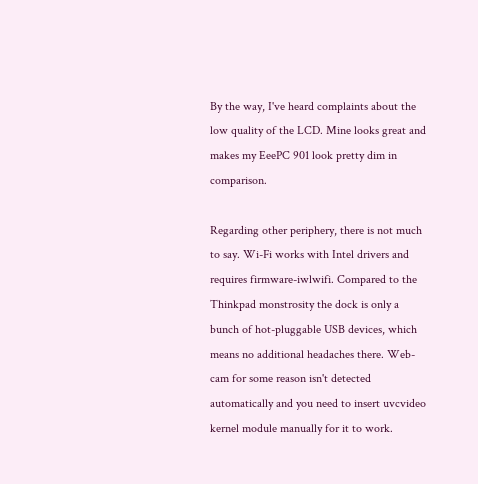By the way, I've heard complaints about the low quality of the LCD. Mine looks great and makes my EeePC 901 look pretty dim in comparison.

Regarding other periphery, there is not much to say. Wi-Fi works with Intel drivers and requires firmware-iwlwifi. Compared to the Thinkpad monstrosity the dock is only a bunch of hot-pluggable USB devices, which means no additional headaches there. Web-cam for some reason isn't detected automatically and you need to insert uvcvideo kernel module manually for it to work.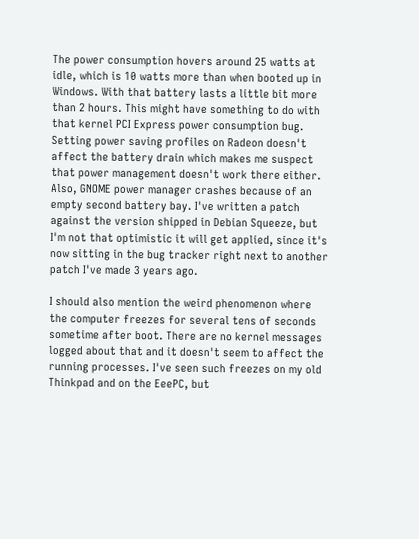The power consumption hovers around 25 watts at idle, which is 10 watts more than when booted up in Windows. With that battery lasts a little bit more than 2 hours. This might have something to do with that kernel PCI Express power consumption bug. Setting power saving profiles on Radeon doesn't affect the battery drain which makes me suspect that power management doesn't work there either. Also, GNOME power manager crashes because of an empty second battery bay. I've written a patch against the version shipped in Debian Squeeze, but I'm not that optimistic it will get applied, since it's now sitting in the bug tracker right next to another patch I've made 3 years ago.

I should also mention the weird phenomenon where the computer freezes for several tens of seconds sometime after boot. There are no kernel messages logged about that and it doesn't seem to affect the running processes. I've seen such freezes on my old Thinkpad and on the EeePC, but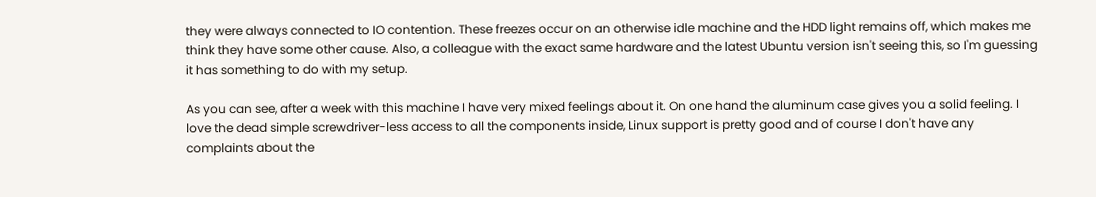they were always connected to IO contention. These freezes occur on an otherwise idle machine and the HDD light remains off, which makes me think they have some other cause. Also, a colleague with the exact same hardware and the latest Ubuntu version isn't seeing this, so I'm guessing it has something to do with my setup.

As you can see, after a week with this machine I have very mixed feelings about it. On one hand the aluminum case gives you a solid feeling. I love the dead simple screwdriver-less access to all the components inside, Linux support is pretty good and of course I don't have any complaints about the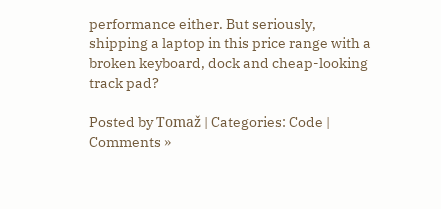performance either. But seriously, shipping a laptop in this price range with a broken keyboard, dock and cheap-looking track pad?

Posted by Tomaž | Categories: Code | Comments »